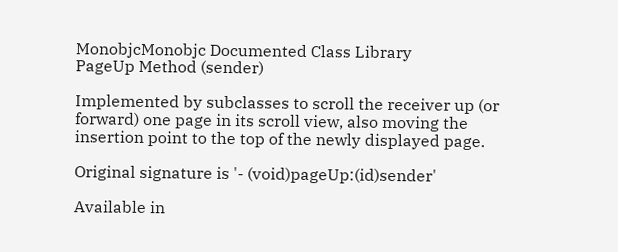MonobjcMonobjc Documented Class Library
PageUp Method (sender)

Implemented by subclasses to scroll the receiver up (or forward) one page in its scroll view, also moving the insertion point to the top of the newly displayed page.

Original signature is '- (void)pageUp:(id)sender'

Available in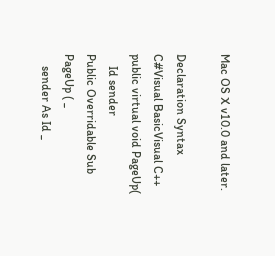Mac OS X v10.0 and later.

Declaration Syntax
C#Visual BasicVisual C++
public virtual void PageUp(
    Id sender
Public Overridable Sub PageUp ( _
    sender As Id _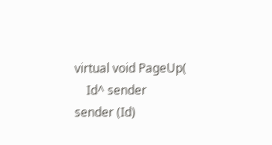virtual void PageUp(
    Id^ sender
sender (Id)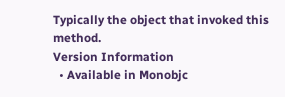Typically the object that invoked this method.
Version Information
  • Available in Monobjc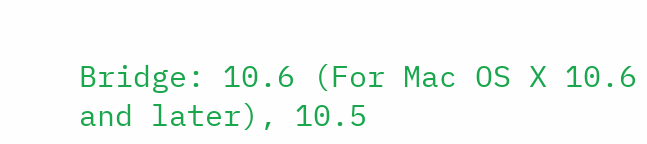Bridge: 10.6 (For Mac OS X 10.6 and later), 10.5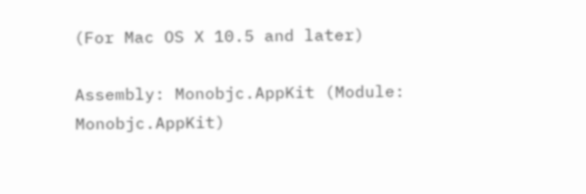(For Mac OS X 10.5 and later)

Assembly: Monobjc.AppKit (Module: Monobjc.AppKit)